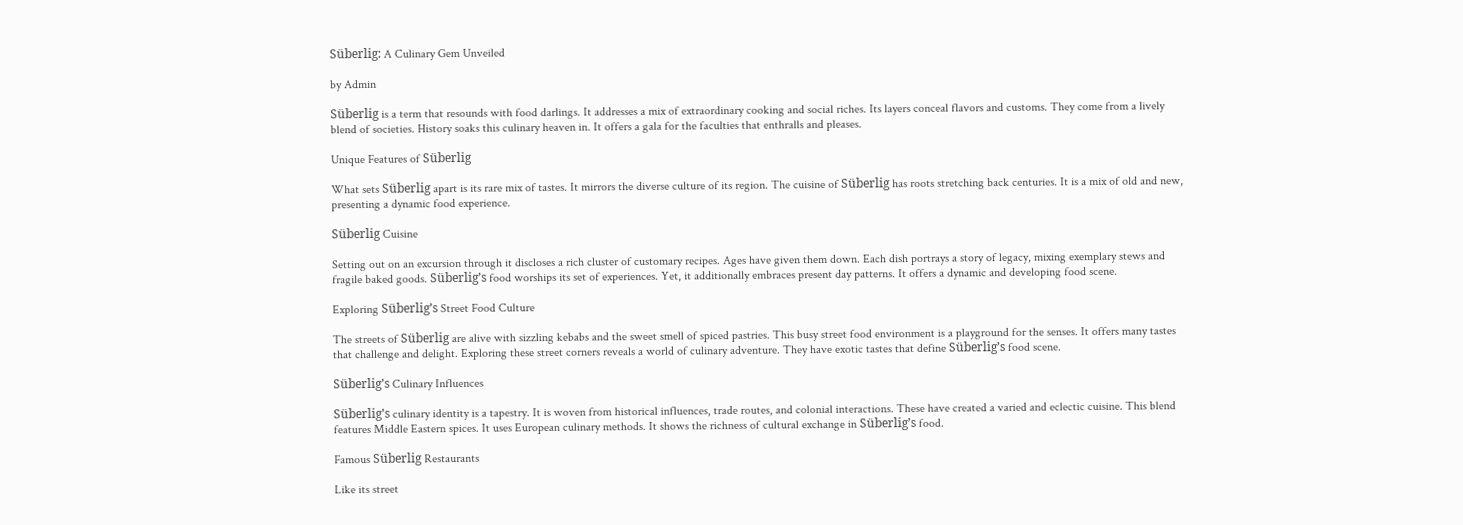Süberlig: A Culinary Gem Unveiled

by Admin

Süberlig is a term that resounds with food darlings. It addresses a mix of extraordinary cooking and social riches. Its layers conceal flavors and customs. They come from a lively blend of societies. History soaks this culinary heaven in. It offers a gala for the faculties that enthralls and pleases.

Unique Features of Süberlig

What sets Süberlig apart is its rare mix of tastes. It mirrors the diverse culture of its region. The cuisine of Süberlig has roots stretching back centuries. It is a mix of old and new, presenting a dynamic food experience.

Süberlig Cuisine

Setting out on an excursion through it discloses a rich cluster of customary recipes. Ages have given them down. Each dish portrays a story of legacy, mixing exemplary stews and fragile baked goods. Süberlig’s food worships its set of experiences. Yet, it additionally embraces present day patterns. It offers a dynamic and developing food scene.

Exploring Süberlig’s Street Food Culture

The streets of Süberlig are alive with sizzling kebabs and the sweet smell of spiced pastries. This busy street food environment is a playground for the senses. It offers many tastes that challenge and delight. Exploring these street corners reveals a world of culinary adventure. They have exotic tastes that define Süberlig’s food scene.

Süberlig’s Culinary Influences

Süberlig’s culinary identity is a tapestry. It is woven from historical influences, trade routes, and colonial interactions. These have created a varied and eclectic cuisine. This blend features Middle Eastern spices. It uses European culinary methods. It shows the richness of cultural exchange in Süberlig’s food.

Famous Süberlig Restaurants

Like its street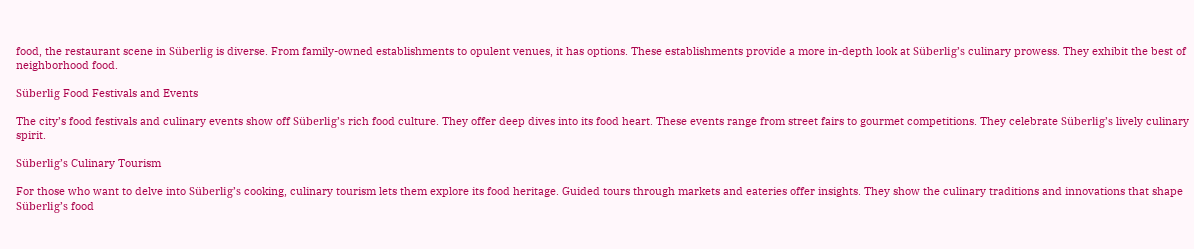food, the restaurant scene in Süberlig is diverse. From family-owned establishments to opulent venues, it has options. These establishments provide a more in-depth look at Süberlig’s culinary prowess. They exhibit the best of neighborhood food.

Süberlig Food Festivals and Events

The city’s food festivals and culinary events show off Süberlig’s rich food culture. They offer deep dives into its food heart. These events range from street fairs to gourmet competitions. They celebrate Süberlig’s lively culinary spirit.

Süberlig’s Culinary Tourism

For those who want to delve into Süberlig’s cooking, culinary tourism lets them explore its food heritage. Guided tours through markets and eateries offer insights. They show the culinary traditions and innovations that shape Süberlig’s food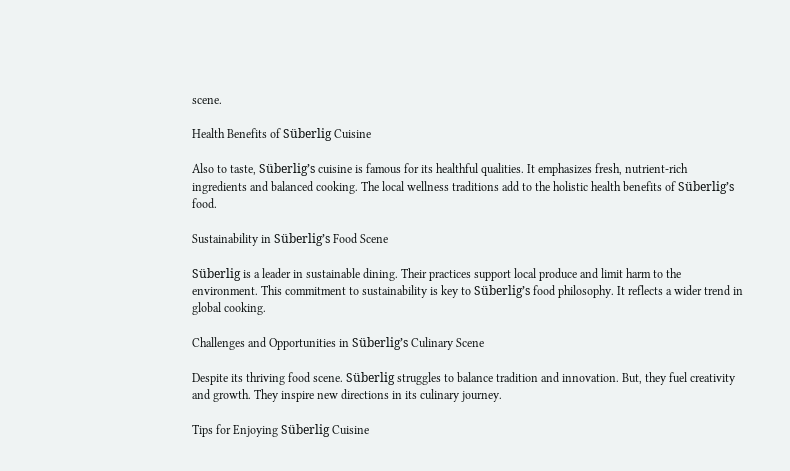scene.

Health Benefits of Süberlig Cuisine

Also to taste, Süberlig’s cuisine is famous for its healthful qualities. It emphasizes fresh, nutrient-rich ingredients and balanced cooking. The local wellness traditions add to the holistic health benefits of Süberlig’s food.

Sustainability in Süberlig’s Food Scene

Süberlig is a leader in sustainable dining. Their practices support local produce and limit harm to the environment. This commitment to sustainability is key to Süberlig’s food philosophy. It reflects a wider trend in global cooking.

Challenges and Opportunities in Süberlig’s Culinary Scene

Despite its thriving food scene. Süberlig struggles to balance tradition and innovation. But, they fuel creativity and growth. They inspire new directions in its culinary journey.

Tips for Enjoying Süberlig Cuisine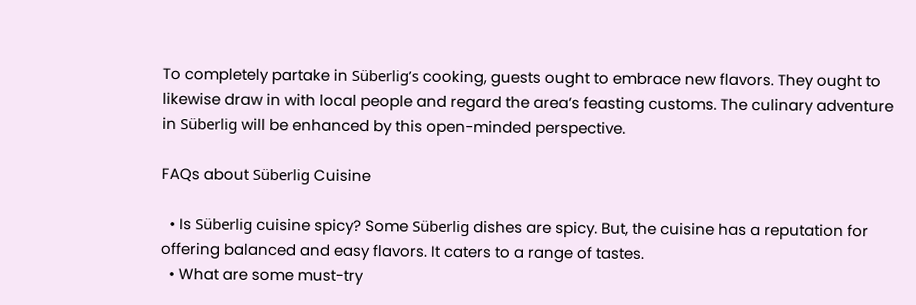To completely partake in Süberlig’s cooking, guests ought to embrace new flavors. They ought to likewise draw in with local people and regard the area’s feasting customs. The culinary adventure in Süberlig will be enhanced by this open-minded perspective.

FAQs about Süberlig Cuisine

  • Is Süberlig cuisine spicy? Some Süberlig dishes are spicy. But, the cuisine has a reputation for offering balanced and easy flavors. It caters to a range of tastes.
  • What are some must-try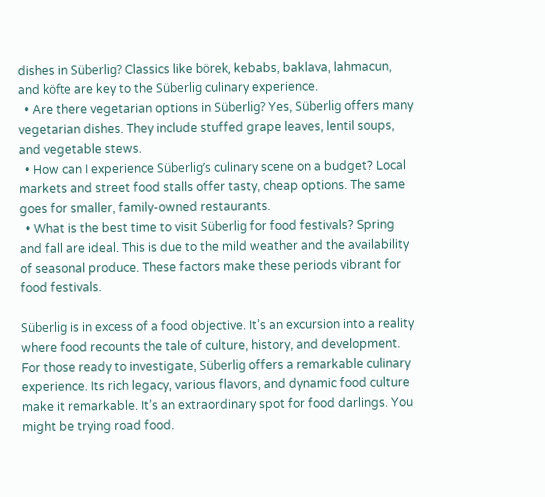dishes in Süberlig? Classics like börek, kebabs, baklava, lahmacun, and köfte are key to the Süberlig culinary experience.
  • Are there vegetarian options in Süberlig? Yes, Süberlig offers many vegetarian dishes. They include stuffed grape leaves, lentil soups, and vegetable stews.
  • How can I experience Süberlig’s culinary scene on a budget? Local markets and street food stalls offer tasty, cheap options. The same goes for smaller, family-owned restaurants.
  • What is the best time to visit Süberlig for food festivals? Spring and fall are ideal. This is due to the mild weather and the availability of seasonal produce. These factors make these periods vibrant for food festivals.

Süberlig is in excess of a food objective. It’s an excursion into a reality where food recounts the tale of culture, history, and development. For those ready to investigate, Süberlig offers a remarkable culinary experience. Its rich legacy, various flavors, and dynamic food culture make it remarkable. It’s an extraordinary spot for food darlings. You might be trying road food.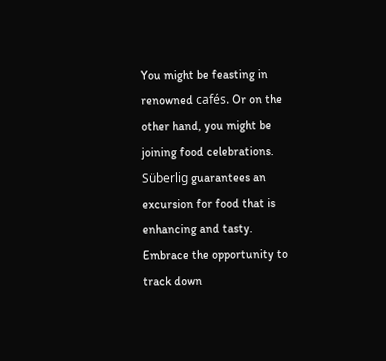You might be feasting in renowned cafés. Or on the other hand, you might be joining food celebrations. Süberlig guarantees an excursion for food that is enhancing and tasty. Embrace the opportunity to track down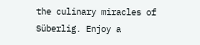the culinary miracles of Süberlig. Enjoy a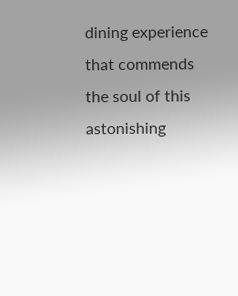dining experience that commends the soul of this astonishing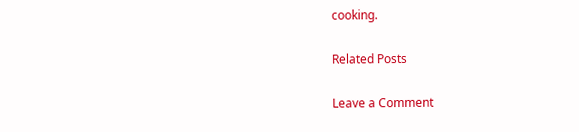cooking.

Related Posts

Leave a Comment